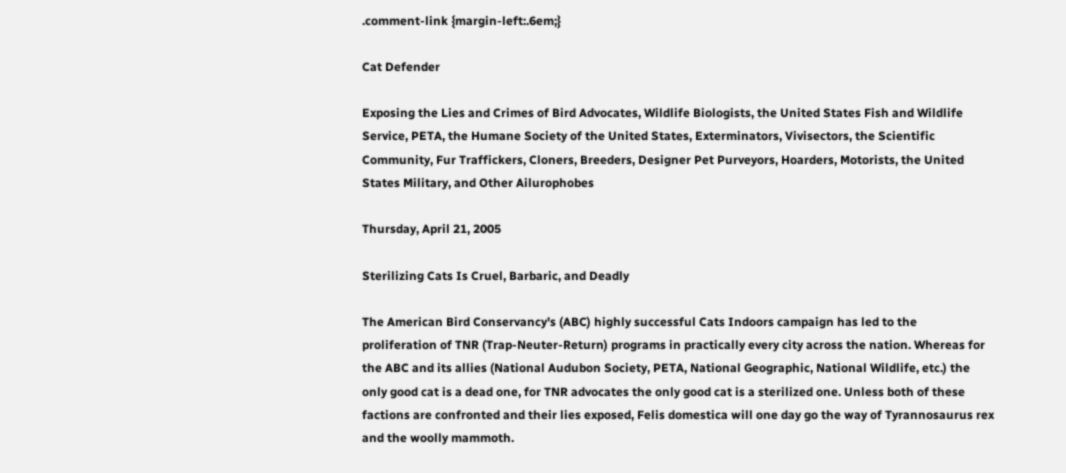.comment-link {margin-left:.6em;}

Cat Defender

Exposing the Lies and Crimes of Bird Advocates, Wildlife Biologists, the United States Fish and Wildlife Service, PETA, the Humane Society of the United States, Exterminators, Vivisectors, the Scientific Community, Fur Traffickers, Cloners, Breeders, Designer Pet Purveyors, Hoarders, Motorists, the United States Military, and Other Ailurophobes

Thursday, April 21, 2005

Sterilizing Cats Is Cruel, Barbaric, and Deadly

The American Bird Conservancy's (ABC) highly successful Cats Indoors campaign has led to the proliferation of TNR (Trap-Neuter-Return) programs in practically every city across the nation. Whereas for the ABC and its allies (National Audubon Society, PETA, National Geographic, National Wildlife, etc.) the only good cat is a dead one, for TNR advocates the only good cat is a sterilized one. Unless both of these factions are confronted and their lies exposed, Felis domestica will one day go the way of Tyrannosaurus rex and the woolly mammoth.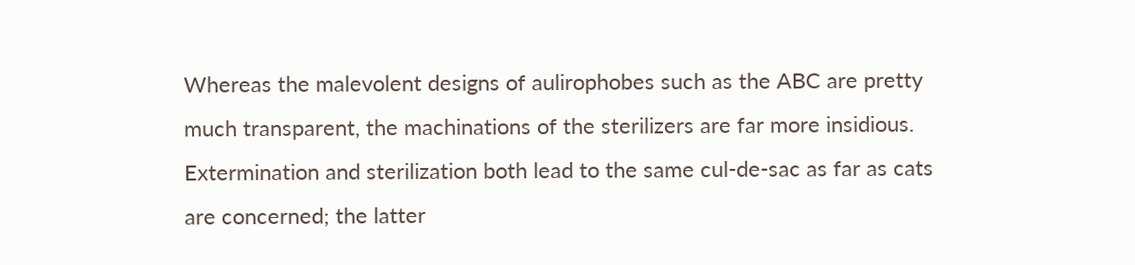Whereas the malevolent designs of aulirophobes such as the ABC are pretty much transparent, the machinations of the sterilizers are far more insidious. Extermination and sterilization both lead to the same cul-de-sac as far as cats are concerned; the latter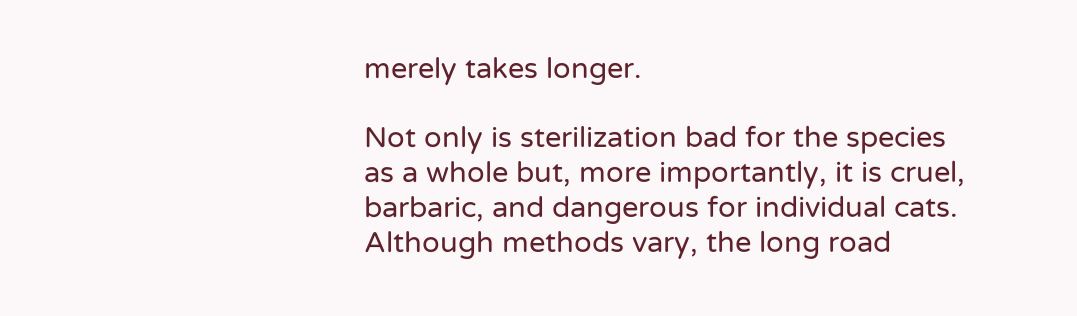merely takes longer.

Not only is sterilization bad for the species as a whole but, more importantly, it is cruel, barbaric, and dangerous for individual cats. Although methods vary, the long road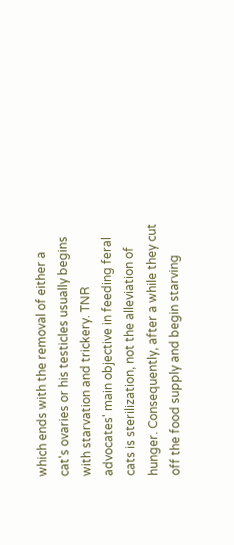which ends with the removal of either a cat's ovaries or his testicles usually begins with starvation and trickery. TNR advocates' main objective in feeding feral cats is sterilization, not the alleviation of hunger. Consequently, after a while they cut off the food supply and begin starving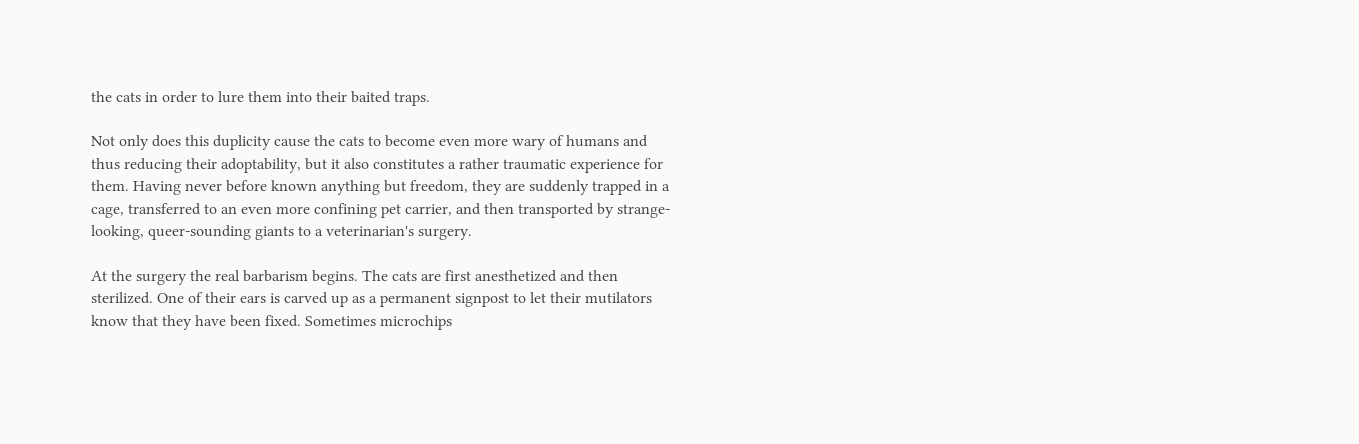the cats in order to lure them into their baited traps.

Not only does this duplicity cause the cats to become even more wary of humans and thus reducing their adoptability, but it also constitutes a rather traumatic experience for them. Having never before known anything but freedom, they are suddenly trapped in a cage, transferred to an even more confining pet carrier, and then transported by strange-looking, queer-sounding giants to a veterinarian's surgery.

At the surgery the real barbarism begins. The cats are first anesthetized and then sterilized. One of their ears is carved up as a permanent signpost to let their mutilators know that they have been fixed. Sometimes microchips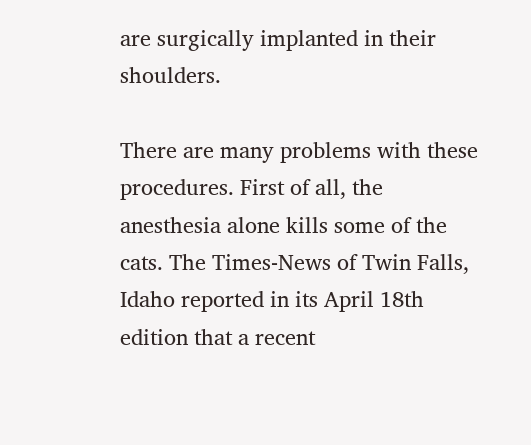are surgically implanted in their shoulders.

There are many problems with these procedures. First of all, the anesthesia alone kills some of the cats. The Times-News of Twin Falls, Idaho reported in its April 18th edition that a recent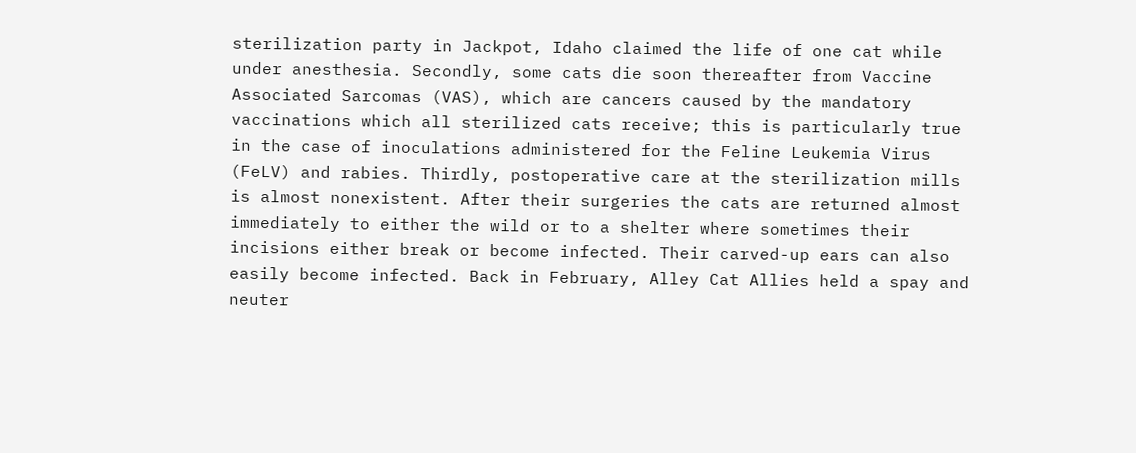sterilization party in Jackpot, Idaho claimed the life of one cat while under anesthesia. Secondly, some cats die soon thereafter from Vaccine Associated Sarcomas (VAS), which are cancers caused by the mandatory vaccinations which all sterilized cats receive; this is particularly true in the case of inoculations administered for the Feline Leukemia Virus (FeLV) and rabies. Thirdly, postoperative care at the sterilization mills is almost nonexistent. After their surgeries the cats are returned almost immediately to either the wild or to a shelter where sometimes their incisions either break or become infected. Their carved-up ears can also easily become infected. Back in February, Alley Cat Allies held a spay and neuter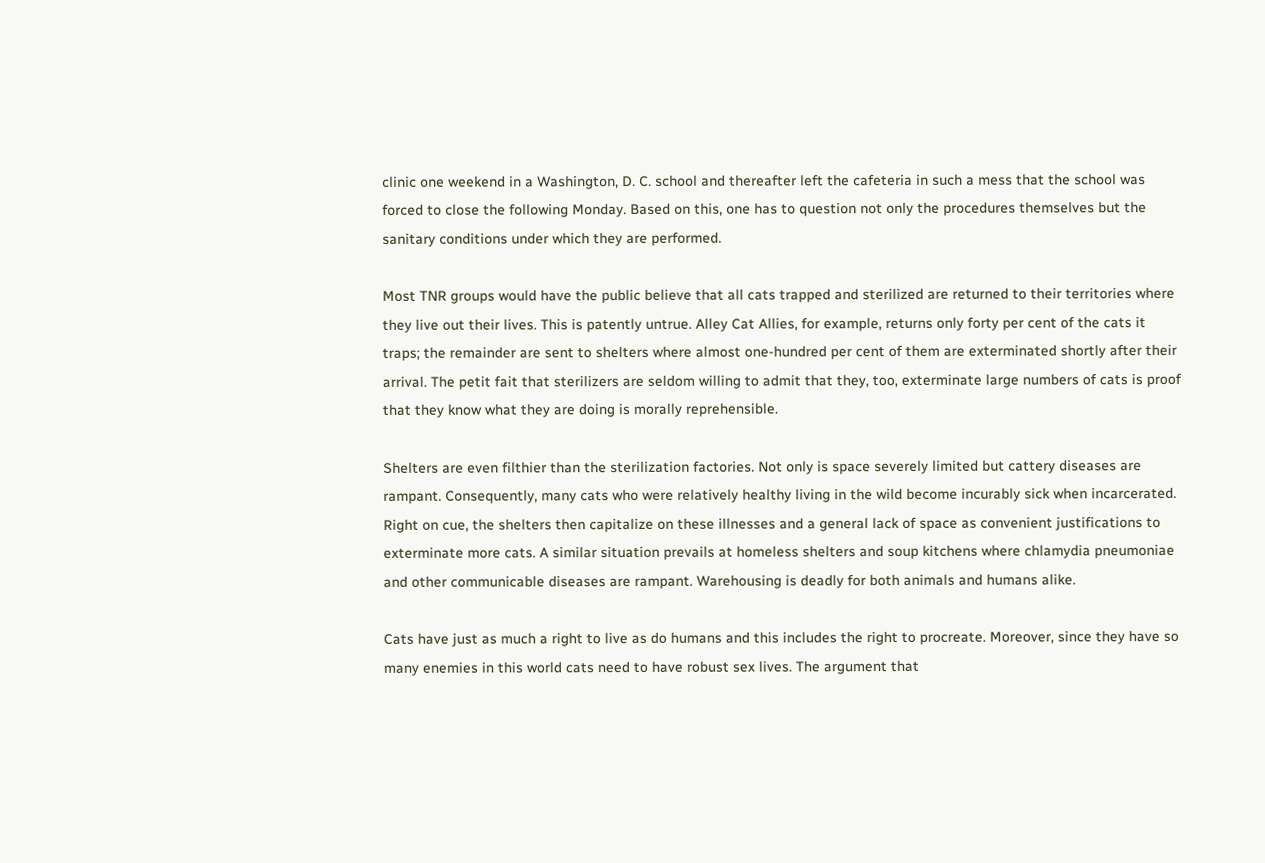clinic one weekend in a Washington, D. C. school and thereafter left the cafeteria in such a mess that the school was forced to close the following Monday. Based on this, one has to question not only the procedures themselves but the sanitary conditions under which they are performed.

Most TNR groups would have the public believe that all cats trapped and sterilized are returned to their territories where they live out their lives. This is patently untrue. Alley Cat Allies, for example, returns only forty per cent of the cats it traps; the remainder are sent to shelters where almost one-hundred per cent of them are exterminated shortly after their arrival. The petit fait that sterilizers are seldom willing to admit that they, too, exterminate large numbers of cats is proof that they know what they are doing is morally reprehensible.

Shelters are even filthier than the sterilization factories. Not only is space severely limited but cattery diseases are rampant. Consequently, many cats who were relatively healthy living in the wild become incurably sick when incarcerated. Right on cue, the shelters then capitalize on these illnesses and a general lack of space as convenient justifications to exterminate more cats. A similar situation prevails at homeless shelters and soup kitchens where chlamydia pneumoniae and other communicable diseases are rampant. Warehousing is deadly for both animals and humans alike.

Cats have just as much a right to live as do humans and this includes the right to procreate. Moreover, since they have so many enemies in this world cats need to have robust sex lives. The argument that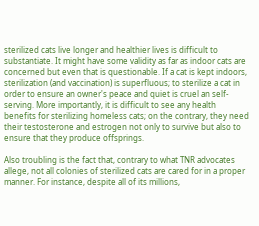sterilized cats live longer and healthier lives is difficult to substantiate. It might have some validity as far as indoor cats are concerned but even that is questionable. If a cat is kept indoors, sterilization (and vaccination) is superfluous; to sterilize a cat in order to ensure an owner's peace and quiet is cruel an self-serving. More importantly, it is difficult to see any health benefits for sterilizing homeless cats; on the contrary, they need their testosterone and estrogen not only to survive but also to ensure that they produce offsprings.

Also troubling is the fact that, contrary to what TNR advocates allege, not all colonies of sterilized cats are cared for in a proper manner. For instance, despite all of its millions,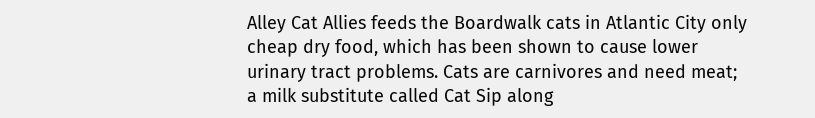Alley Cat Allies feeds the Boardwalk cats in Atlantic City only cheap dry food, which has been shown to cause lower urinary tract problems. Cats are carnivores and need meat; a milk substitute called Cat Sip along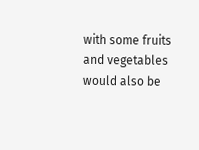with some fruits and vegetables would also be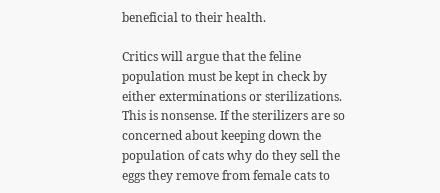beneficial to their health.

Critics will argue that the feline population must be kept in check by either exterminations or sterilizations. This is nonsense. If the sterilizers are so concerned about keeping down the population of cats why do they sell the eggs they remove from female cats to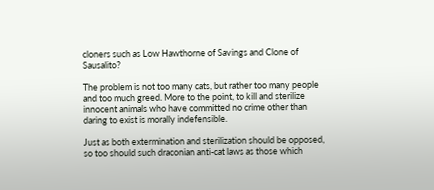cloners such as Low Hawthorne of Savings and Clone of Sausalito?

The problem is not too many cats, but rather too many people and too much greed. More to the point, to kill and sterilize innocent animals who have committed no crime other than daring to exist is morally indefensible.

Just as both extermination and sterilization should be opposed, so too should such draconian anti-cat laws as those which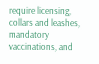require licensing, collars and leashes, mandatory vaccinations, and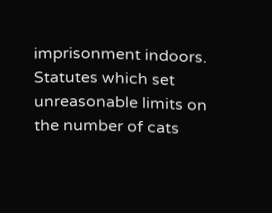imprisonment indoors. Statutes which set unreasonable limits on the number of cats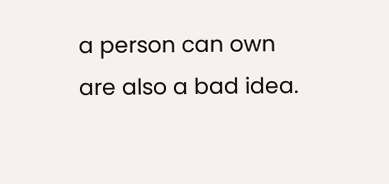a person can own are also a bad idea.